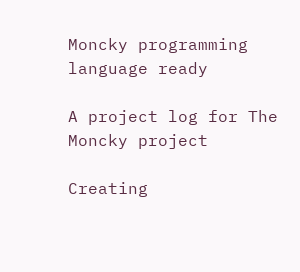Moncky programming language ready

A project log for The Moncky project

Creating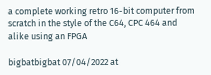a complete working retro 16-bit computer from scratch in the style of the C64, CPC 464 and alike using an FPGA

bigbatbigbat 07/04/2022 at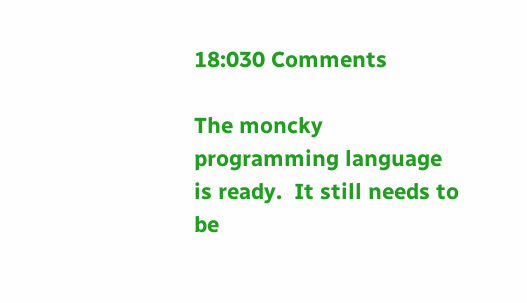18:030 Comments

The moncky programming language is ready.  It still needs to be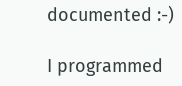documented :-)

I programmed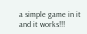a simple game in it and it works!!!